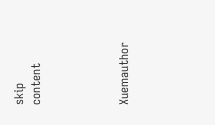skip content




Xuemauthor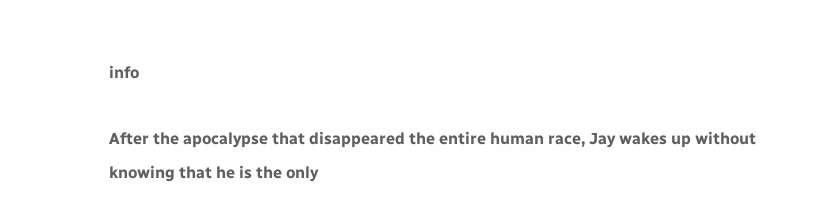info

After the apocalypse that disappeared the entire human race, Jay wakes up without knowing that he is the only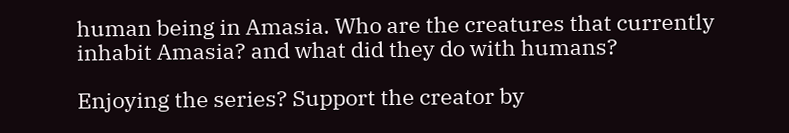human being in Amasia. Who are the creatures that currently inhabit Amasia? and what did they do with humans?

Enjoying the series? Support the creator by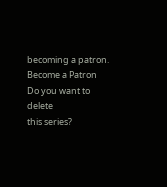becoming a patron.
Become a Patron
Do you want to delete
this series?